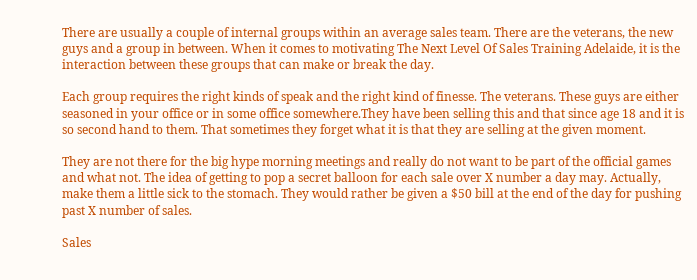There are usually a couple of internal groups within an average sales team. There are the veterans, the new guys and a group in between. When it comes to motivating The Next Level Of Sales Training Adelaide, it is the interaction between these groups that can make or break the day.

Each group requires the right kinds of speak and the right kind of finesse. The veterans. These guys are either seasoned in your office or in some office somewhere.They have been selling this and that since age 18 and it is so second hand to them. That sometimes they forget what it is that they are selling at the given moment.

They are not there for the big hype morning meetings and really do not want to be part of the official games and what not. The idea of getting to pop a secret balloon for each sale over X number a day may. Actually, make them a little sick to the stomach. They would rather be given a $50 bill at the end of the day for pushing past X number of sales.

Sales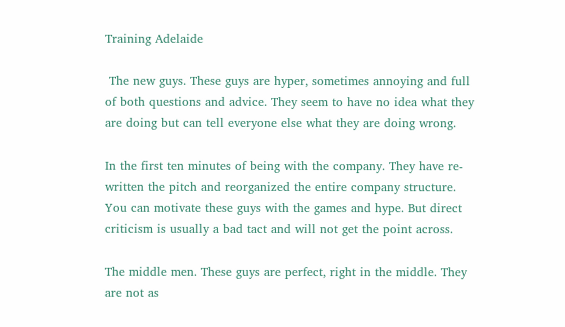Training Adelaide

 The new guys. These guys are hyper, sometimes annoying and full of both questions and advice. They seem to have no idea what they are doing but can tell everyone else what they are doing wrong.

In the first ten minutes of being with the company. They have re-written the pitch and reorganized the entire company structure. You can motivate these guys with the games and hype. But direct criticism is usually a bad tact and will not get the point across.

The middle men. These guys are perfect, right in the middle. They are not as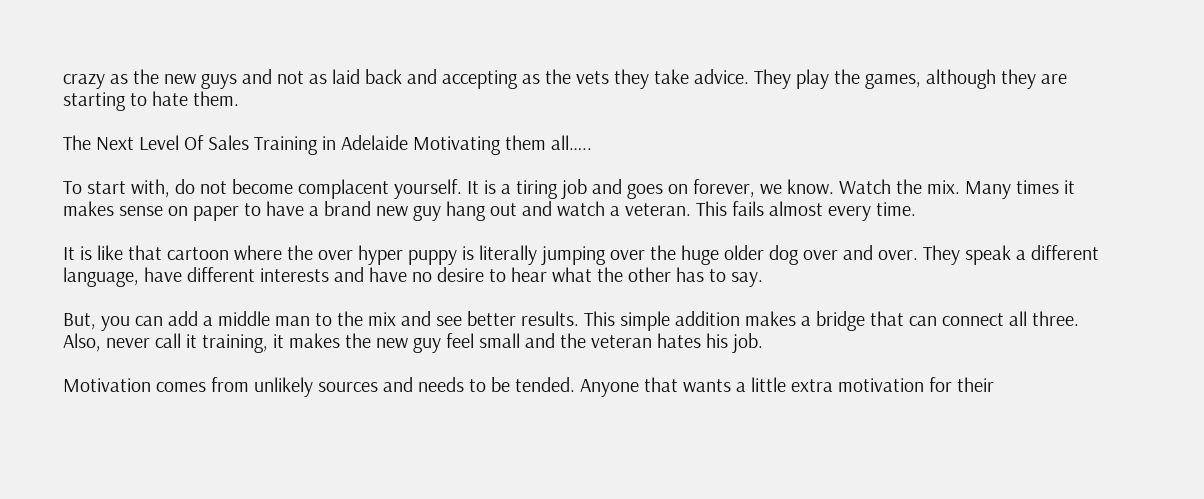crazy as the new guys and not as laid back and accepting as the vets they take advice. They play the games, although they are starting to hate them.

The Next Level Of Sales Training in Adelaide Motivating them all…..

To start with, do not become complacent yourself. It is a tiring job and goes on forever, we know. Watch the mix. Many times it makes sense on paper to have a brand new guy hang out and watch a veteran. This fails almost every time.

It is like that cartoon where the over hyper puppy is literally jumping over the huge older dog over and over. They speak a different language, have different interests and have no desire to hear what the other has to say.

But, you can add a middle man to the mix and see better results. This simple addition makes a bridge that can connect all three. Also, never call it training, it makes the new guy feel small and the veteran hates his job.

Motivation comes from unlikely sources and needs to be tended. Anyone that wants a little extra motivation for their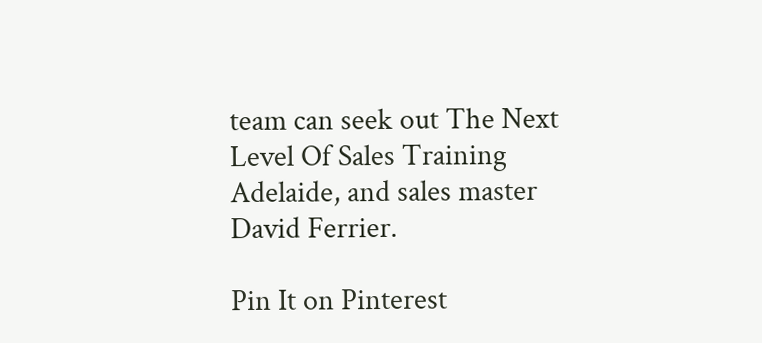team can seek out The Next Level Of Sales Training Adelaide, and sales master David Ferrier.

Pin It on Pinterest